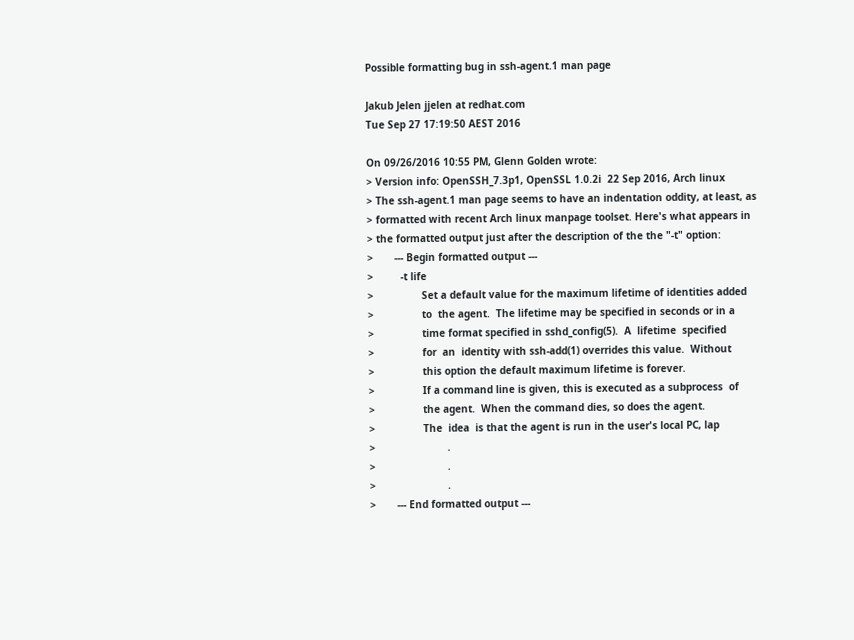Possible formatting bug in ssh-agent.1 man page

Jakub Jelen jjelen at redhat.com
Tue Sep 27 17:19:50 AEST 2016

On 09/26/2016 10:55 PM, Glenn Golden wrote:
> Version info: OpenSSH_7.3p1, OpenSSL 1.0.2i  22 Sep 2016, Arch linux
> The ssh-agent.1 man page seems to have an indentation oddity, at least, as
> formatted with recent Arch linux manpage toolset. Here's what appears in
> the formatted output just after the description of the the "-t" option:
>       --- Begin formatted output ---
>         -t life
>                Set a default value for the maximum lifetime of identities added
>                to  the agent.  The lifetime may be specified in seconds or in a
>                time format specified in sshd_config(5).  A  lifetime  specified
>                for  an  identity with ssh-add(1) overrides this value.  Without
>                this option the default maximum lifetime is forever.
>                If a command line is given, this is executed as a subprocess  of
>                the agent.  When the command dies, so does the agent.
>                The  idea  is that the agent is run in the user's local PC, lap
>                        .
>                        .
>                        .
>       --- End formatted output ---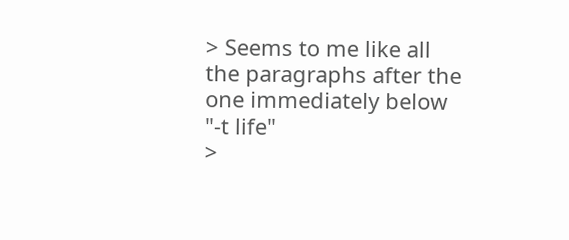> Seems to me like all the paragraphs after the one immediately below "-t life"
>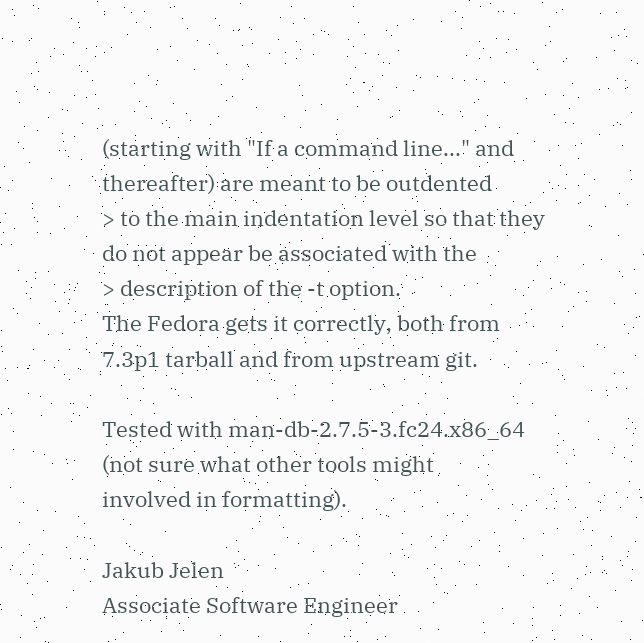(starting with "If a command line..." and thereafter) are meant to be outdented
> to the main indentation level so that they do not appear be associated with the
> description of the -t option.
The Fedora gets it correctly, both from 7.3p1 tarball and from upstream git.

Tested with man-db-2.7.5-3.fc24.x86_64 (not sure what other tools might
involved in formatting).

Jakub Jelen
Associate Software Engineer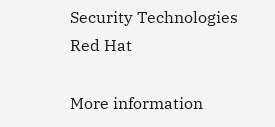Security Technologies
Red Hat

More information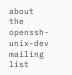about the openssh-unix-dev mailing list